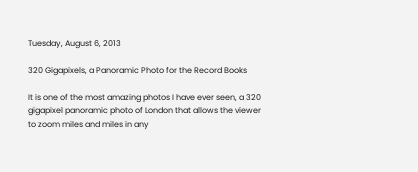Tuesday, August 6, 2013

320 Gigapixels, a Panoramic Photo for the Record Books

It is one of the most amazing photos I have ever seen, a 320 gigapixel panoramic photo of London that allows the viewer to zoom miles and miles in any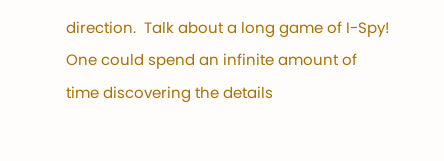direction.  Talk about a long game of I-Spy! One could spend an infinite amount of time discovering the details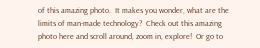of this amazing photo.  It makes you wonder, what are the limits of man-made technology?  Check out this amazing photo here and scroll around, zoom in, explore!  Or go to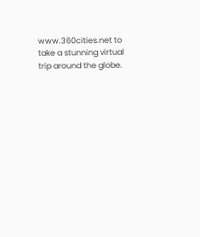www.360cities.net to take a stunning virtual trip around the globe.